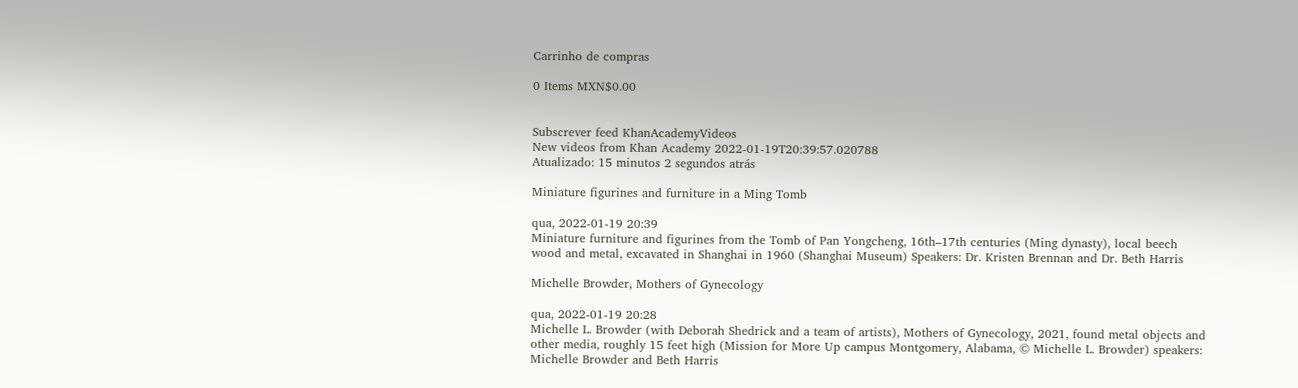Carrinho de compras

0 Items MXN$0.00


Subscrever feed KhanAcademyVideos
New videos from Khan Academy 2022-01-19T20:39:57.020788
Atualizado: 15 minutos 2 segundos atrás

Miniature figurines and furniture in a Ming Tomb

qua, 2022-01-19 20:39
Miniature furniture and figurines from the Tomb of Pan Yongcheng, 16th–17th centuries (Ming dynasty), local beech wood and metal, excavated in Shanghai in 1960 (Shanghai Museum) Speakers: Dr. Kristen Brennan and Dr. Beth Harris

Michelle Browder, Mothers of Gynecology

qua, 2022-01-19 20:28
Michelle L. Browder (with Deborah Shedrick and a team of artists), Mothers of Gynecology, 2021, found metal objects and other media, roughly 15 feet high (Mission for More Up campus Montgomery, Alabama, © Michelle L. Browder) speakers: Michelle Browder and Beth Harris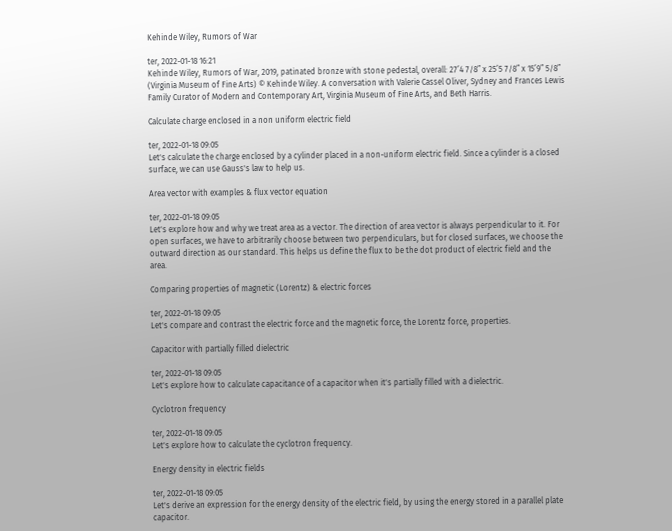Kehinde Wiley, Rumors of War

ter, 2022-01-18 16:21
Kehinde Wiley, Rumors of War, 2019, patinated bronze with stone pedestal, overall: 27’4 7/8” x 25’5 7/8” x 15’9” 5/8” (Virginia Museum of Fine Arts) © Kehinde Wiley. A conversation with Valerie Cassel Oliver, Sydney and Frances Lewis Family Curator of Modern and Contemporary Art, Virginia Museum of Fine Arts, and Beth Harris.

Calculate charge enclosed in a non uniform electric field

ter, 2022-01-18 09:05
Let's calculate the charge enclosed by a cylinder placed in a non-uniform electric field. Since a cylinder is a closed surface, we can use Gauss's law to help us.

Area vector with examples & flux vector equation

ter, 2022-01-18 09:05
Let's explore how and why we treat area as a vector. The direction of area vector is always perpendicular to it. For open surfaces, we have to arbitrarily choose between two perpendiculars, but for closed surfaces, we choose the outward direction as our standard. This helps us define the flux to be the dot product of electric field and the area.

Comparing properties of magnetic (Lorentz) & electric forces

ter, 2022-01-18 09:05
Let's compare and contrast the electric force and the magnetic force, the Lorentz force, properties.

Capacitor with partially filled dielectric

ter, 2022-01-18 09:05
Let's explore how to calculate capacitance of a capacitor when it's partially filled with a dielectric.

Cyclotron frequency

ter, 2022-01-18 09:05
Let's explore how to calculate the cyclotron frequency.

Energy density in electric fields

ter, 2022-01-18 09:05
Let's derive an expression for the energy density of the electric field, by using the energy stored in a parallel plate capacitor.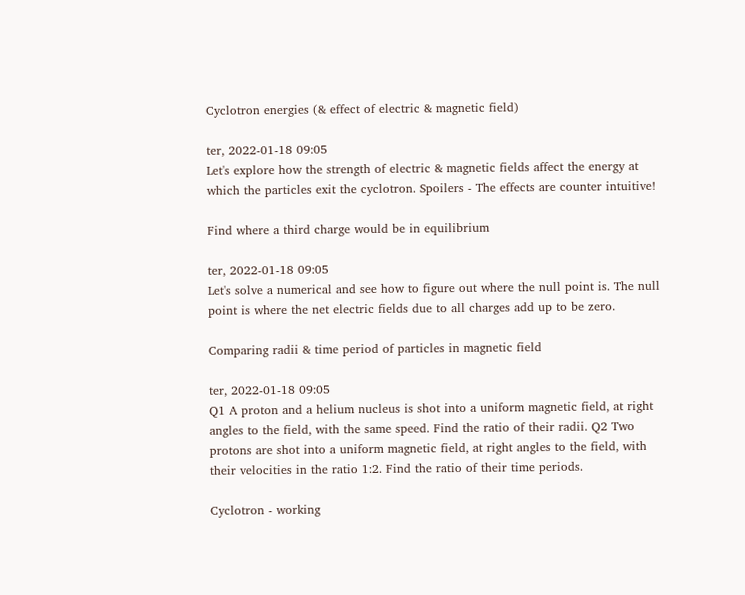Cyclotron energies (& effect of electric & magnetic field)

ter, 2022-01-18 09:05
Let's explore how the strength of electric & magnetic fields affect the energy at which the particles exit the cyclotron. Spoilers - The effects are counter intuitive!

Find where a third charge would be in equilibrium

ter, 2022-01-18 09:05
Let's solve a numerical and see how to figure out where the null point is. The null point is where the net electric fields due to all charges add up to be zero.

Comparing radii & time period of particles in magnetic field

ter, 2022-01-18 09:05
Q1 A proton and a helium nucleus is shot into a uniform magnetic field, at right angles to the field, with the same speed. Find the ratio of their radii. Q2 Two protons are shot into a uniform magnetic field, at right angles to the field, with their velocities in the ratio 1:2. Find the ratio of their time periods.

Cyclotron - working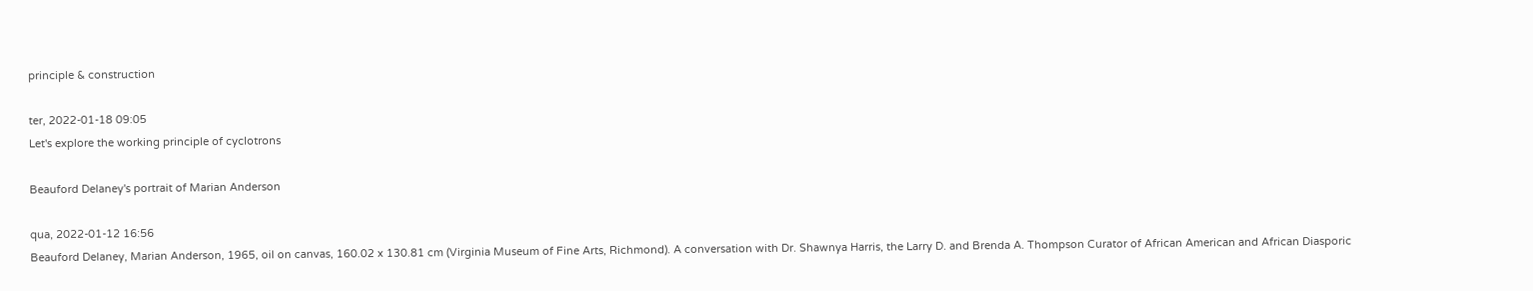principle & construction

ter, 2022-01-18 09:05
Let's explore the working principle of cyclotrons

Beauford Delaney's portrait of Marian Anderson

qua, 2022-01-12 16:56
Beauford Delaney, Marian Anderson, 1965, oil on canvas, 160.02 x 130.81 cm (Virginia Museum of Fine Arts, Richmond). A conversation with Dr. Shawnya Harris, the Larry D. and Brenda A. Thompson Curator of African American and African Diasporic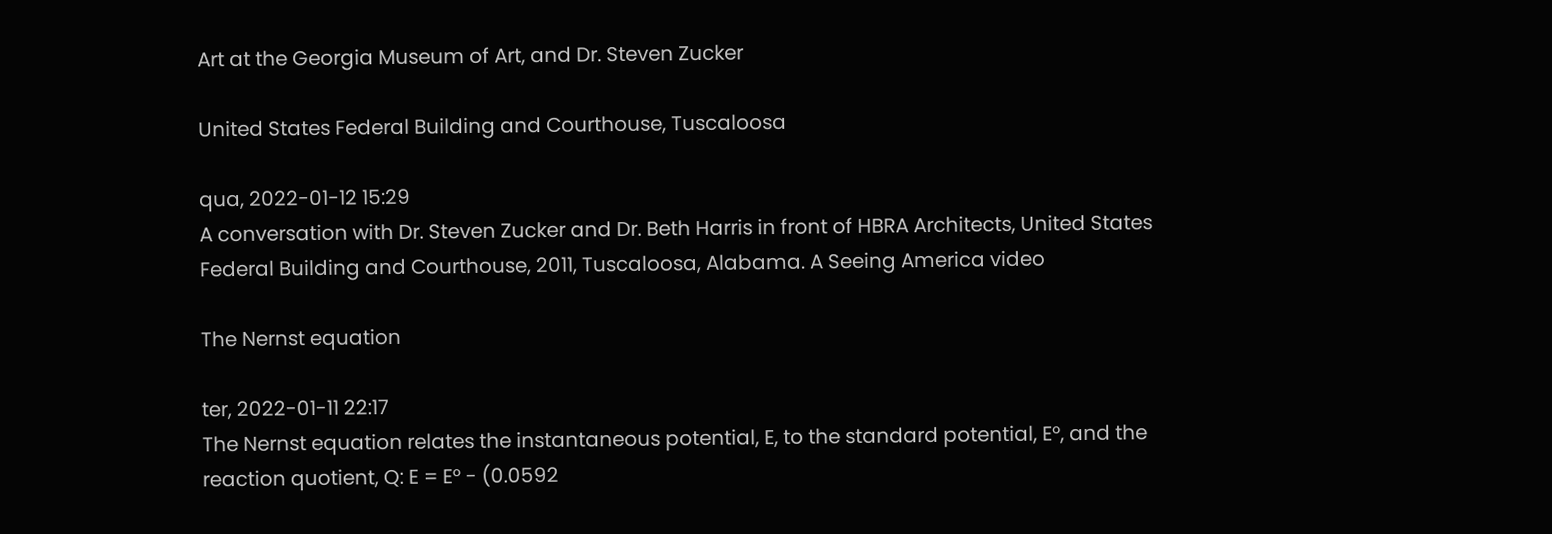Art at the Georgia Museum of Art, and Dr. Steven Zucker

United States Federal Building and Courthouse, Tuscaloosa

qua, 2022-01-12 15:29
A conversation with Dr. Steven Zucker and Dr. Beth Harris in front of HBRA Architects, United States Federal Building and Courthouse, 2011, Tuscaloosa, Alabama. A Seeing America video

The Nernst equation

ter, 2022-01-11 22:17
The Nernst equation relates the instantaneous potential, E, to the standard potential, E°, and the reaction quotient, Q: E = E° - (0.0592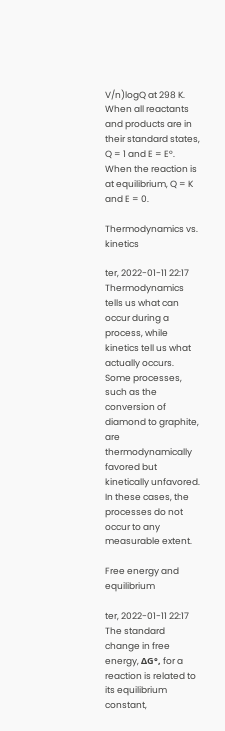V/n)logQ at 298 K. When all reactants and products are in their standard states, Q = 1 and E = E°. When the reaction is at equilibrium, Q = K and E = 0.

Thermodynamics vs. kinetics

ter, 2022-01-11 22:17
Thermodynamics tells us what can occur during a process, while kinetics tell us what actually occurs. Some processes, such as the conversion of diamond to graphite, are thermodynamically favored but kinetically unfavored. In these cases, the processes do not occur to any measurable extent.

Free energy and equilibrium

ter, 2022-01-11 22:17
The standard change in free energy, ΔG°, for a reaction is related to its equilibrium constant,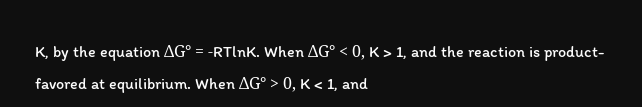K, by the equation ΔG° = -RTlnK. When ΔG° < 0, K > 1, and the reaction is product-favored at equilibrium. When ΔG° > 0, K < 1, and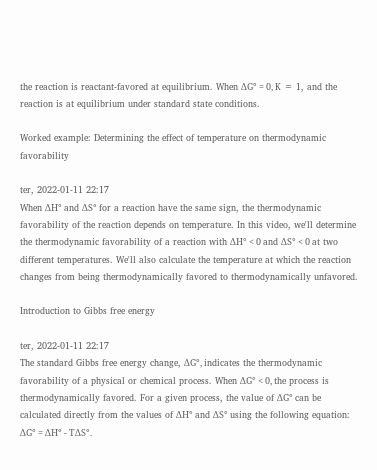the reaction is reactant-favored at equilibrium. When ΔG° = 0, K = 1, and the reaction is at equilibrium under standard state conditions.

Worked example: Determining the effect of temperature on thermodynamic favorability

ter, 2022-01-11 22:17
When ΔH° and ΔS° for a reaction have the same sign, the thermodynamic favorability of the reaction depends on temperature. In this video, we'll determine the thermodynamic favorability of a reaction with ΔH° < 0 and ΔS° < 0 at two different temperatures. We'll also calculate the temperature at which the reaction changes from being thermodynamically favored to thermodynamically unfavored.

Introduction to Gibbs free energy

ter, 2022-01-11 22:17
The standard Gibbs free energy change, ΔG°, indicates the thermodynamic favorability of a physical or chemical process. When ΔG° < 0, the process is thermodynamically favored. For a given process, the value of ΔG° can be calculated directly from the values of ΔH° and ΔS° using the following equation: ΔG° = ΔH° - TΔS°.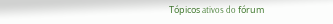Tópicos ativos do fórum